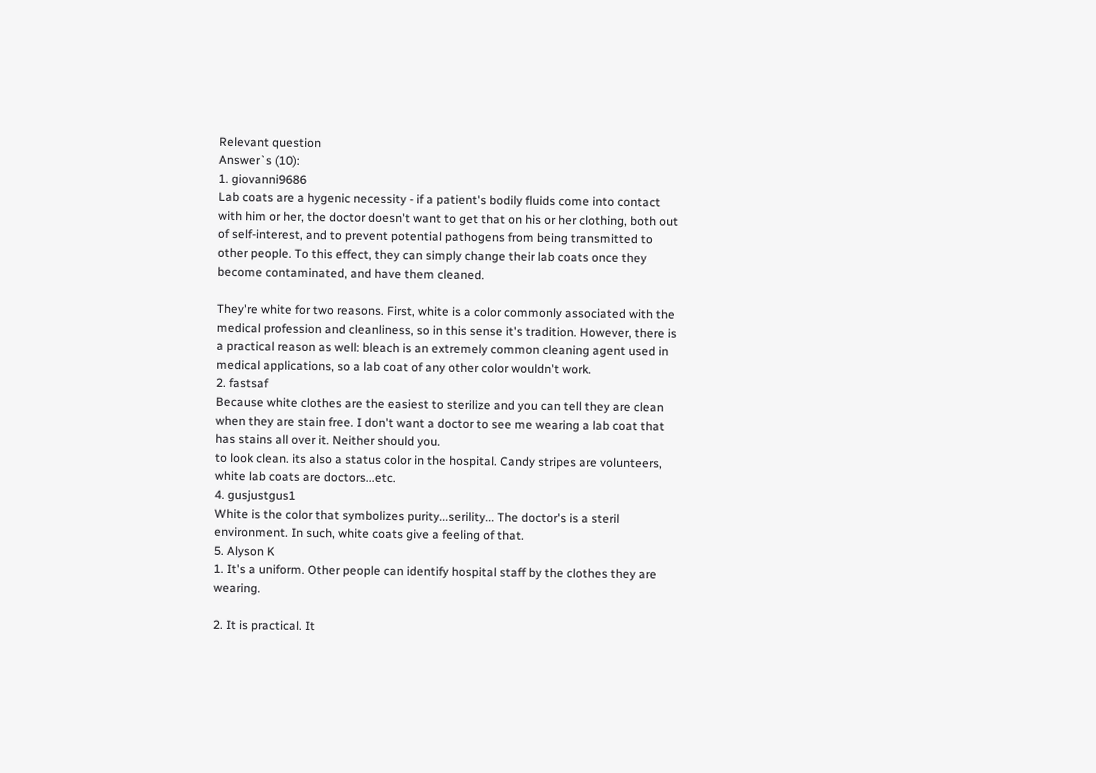Relevant question
Answer`s (10):
1. giovanni9686
Lab coats are a hygenic necessity - if a patient's bodily fluids come into contact with him or her, the doctor doesn't want to get that on his or her clothing, both out of self-interest, and to prevent potential pathogens from being transmitted to other people. To this effect, they can simply change their lab coats once they become contaminated, and have them cleaned.

They're white for two reasons. First, white is a color commonly associated with the medical profession and cleanliness, so in this sense it's tradition. However, there is a practical reason as well: bleach is an extremely common cleaning agent used in medical applications, so a lab coat of any other color wouldn't work.
2. fastsaf
Because white clothes are the easiest to sterilize and you can tell they are clean when they are stain free. I don't want a doctor to see me wearing a lab coat that has stains all over it. Neither should you.
to look clean. its also a status color in the hospital. Candy stripes are volunteers, white lab coats are doctors...etc.
4. gusjustgus1
White is the color that symbolizes purity...serility... The doctor's is a steril environment. In such, white coats give a feeling of that.
5. Alyson K
1. It's a uniform. Other people can identify hospital staff by the clothes they are wearing.

2. It is practical. It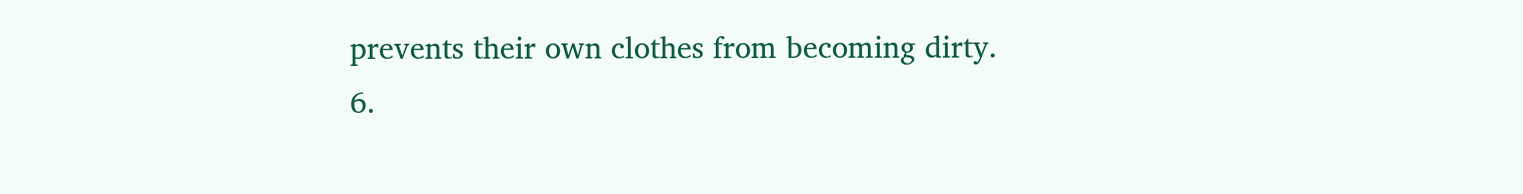prevents their own clothes from becoming dirty.
6.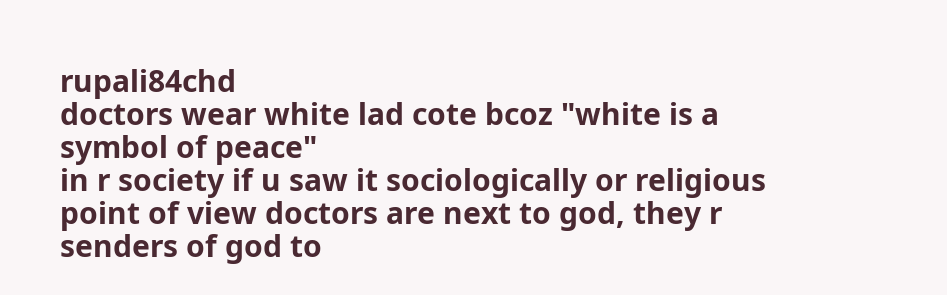rupali84chd
doctors wear white lad cote bcoz "white is a symbol of peace"
in r society if u saw it sociologically or religious point of view doctors are next to god, they r senders of god to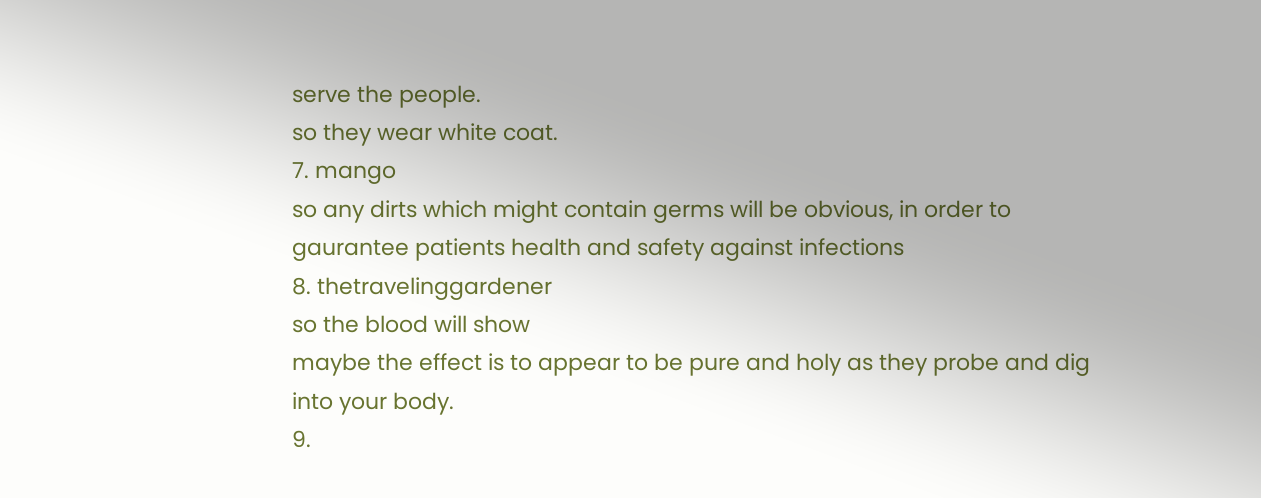serve the people.
so they wear white coat.
7. mango
so any dirts which might contain germs will be obvious, in order to gaurantee patients health and safety against infections
8. thetravelinggardener
so the blood will show
maybe the effect is to appear to be pure and holy as they probe and dig into your body.
9.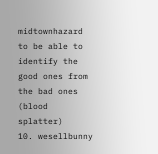midtownhazard
to be able to identify the good ones from the bad ones (blood splatter)
10. wesellbunny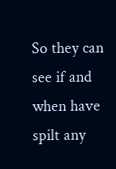So they can see if and when have spilt any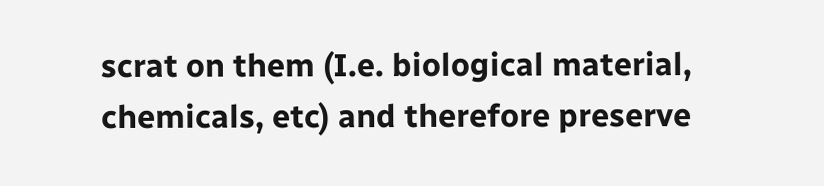scrat on them (I.e. biological material, chemicals, etc) and therefore preserve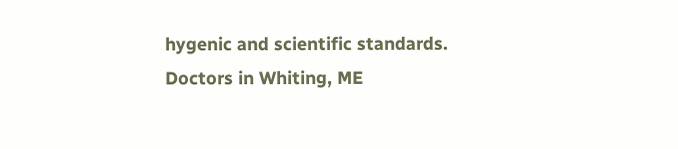hygenic and scientific standards.
Doctors in Whiting, ME